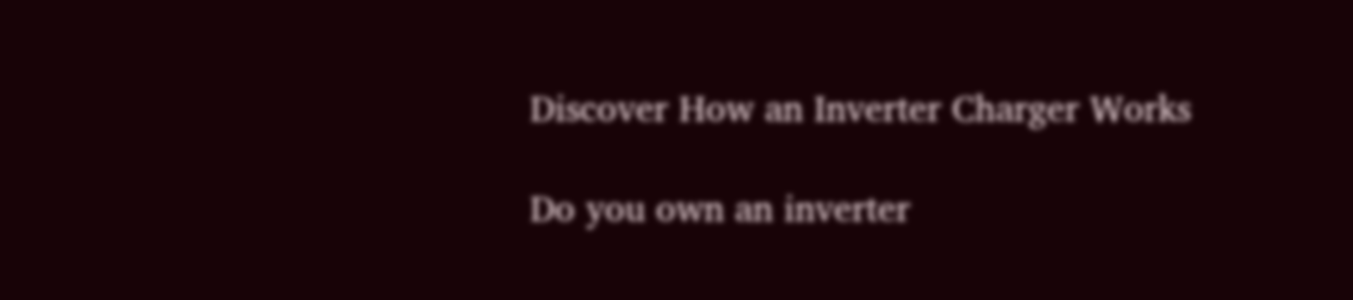Discover How an Inverter Charger Works

Do you own an inverter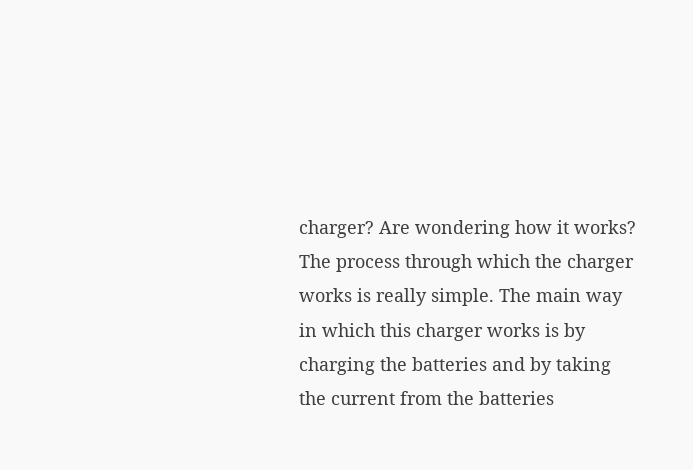charger? Are wondering how it works? The process through which the charger works is really simple. The main way in which this charger works is by charging the batteries and by taking the current from the batteries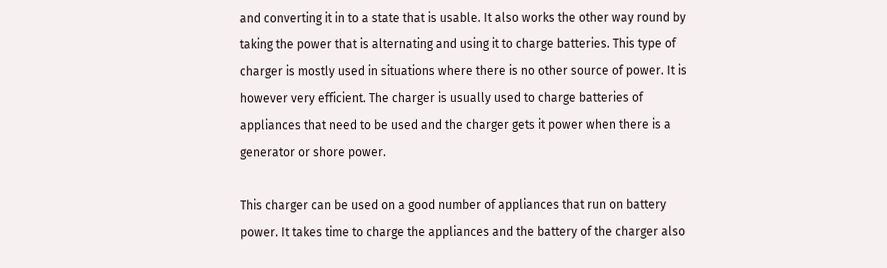and converting it in to a state that is usable. It also works the other way round by taking the power that is alternating and using it to charge batteries. This type of charger is mostly used in situations where there is no other source of power. It is however very efficient. The charger is usually used to charge batteries of appliances that need to be used and the charger gets it power when there is a generator or shore power.

This charger can be used on a good number of appliances that run on battery power. It takes time to charge the appliances and the battery of the charger also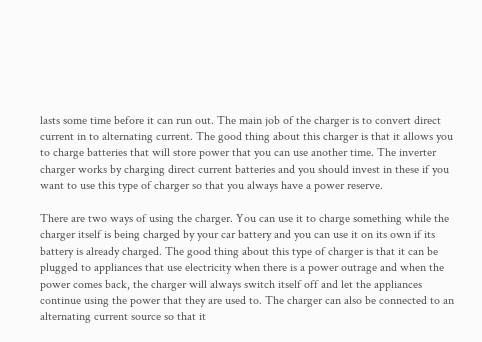lasts some time before it can run out. The main job of the charger is to convert direct current in to alternating current. The good thing about this charger is that it allows you to charge batteries that will store power that you can use another time. The inverter charger works by charging direct current batteries and you should invest in these if you want to use this type of charger so that you always have a power reserve.

There are two ways of using the charger. You can use it to charge something while the charger itself is being charged by your car battery and you can use it on its own if its battery is already charged. The good thing about this type of charger is that it can be plugged to appliances that use electricity when there is a power outrage and when the power comes back, the charger will always switch itself off and let the appliances continue using the power that they are used to. The charger can also be connected to an alternating current source so that it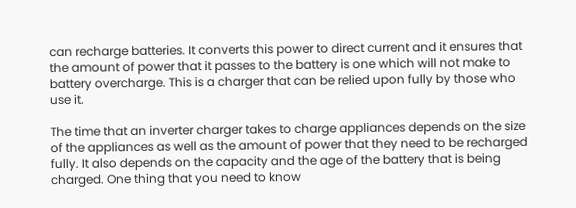can recharge batteries. It converts this power to direct current and it ensures that the amount of power that it passes to the battery is one which will not make to battery overcharge. This is a charger that can be relied upon fully by those who use it.

The time that an inverter charger takes to charge appliances depends on the size of the appliances as well as the amount of power that they need to be recharged fully. It also depends on the capacity and the age of the battery that is being charged. One thing that you need to know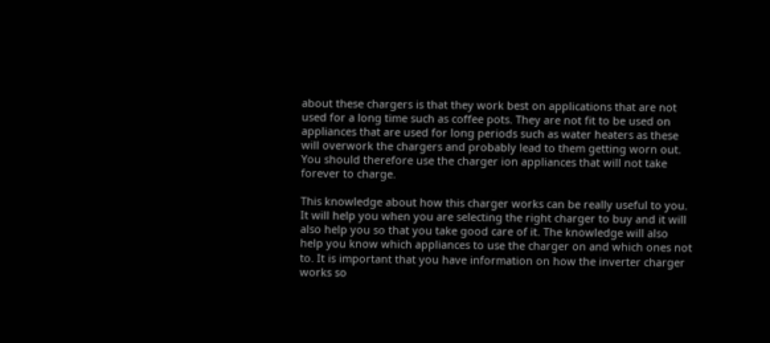about these chargers is that they work best on applications that are not used for a long time such as coffee pots. They are not fit to be used on appliances that are used for long periods such as water heaters as these will overwork the chargers and probably lead to them getting worn out. You should therefore use the charger ion appliances that will not take forever to charge.

This knowledge about how this charger works can be really useful to you. It will help you when you are selecting the right charger to buy and it will also help you so that you take good care of it. The knowledge will also help you know which appliances to use the charger on and which ones not to. It is important that you have information on how the inverter charger works so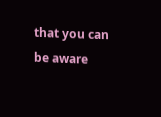that you can be aware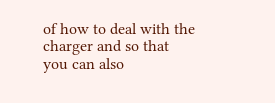of how to deal with the charger and so that you can also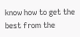know how to get the best from the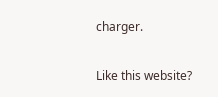charger.

Like this website?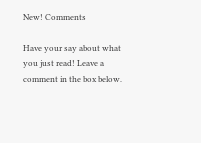New! Comments

Have your say about what you just read! Leave a comment in the box below.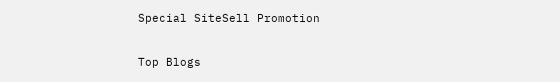Special SiteSell Promotion

Top Blogs